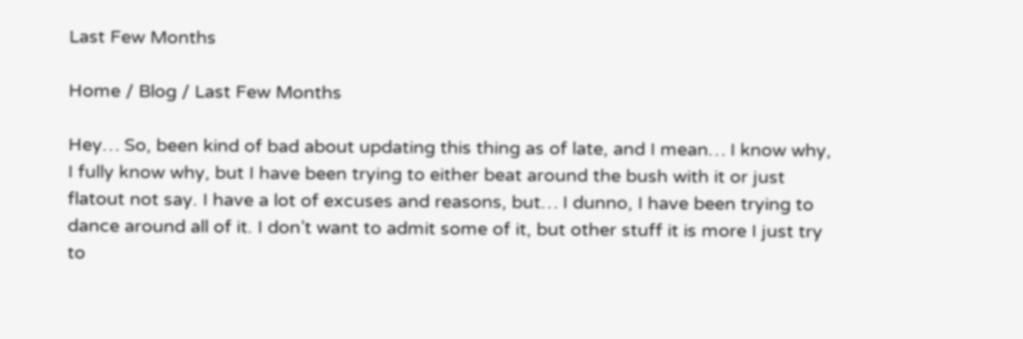Last Few Months

Home / Blog / Last Few Months

Hey… So, been kind of bad about updating this thing as of late, and I mean… I know why, I fully know why, but I have been trying to either beat around the bush with it or just flatout not say. I have a lot of excuses and reasons, but… I dunno, I have been trying to dance around all of it. I don’t want to admit some of it, but other stuff it is more I just try to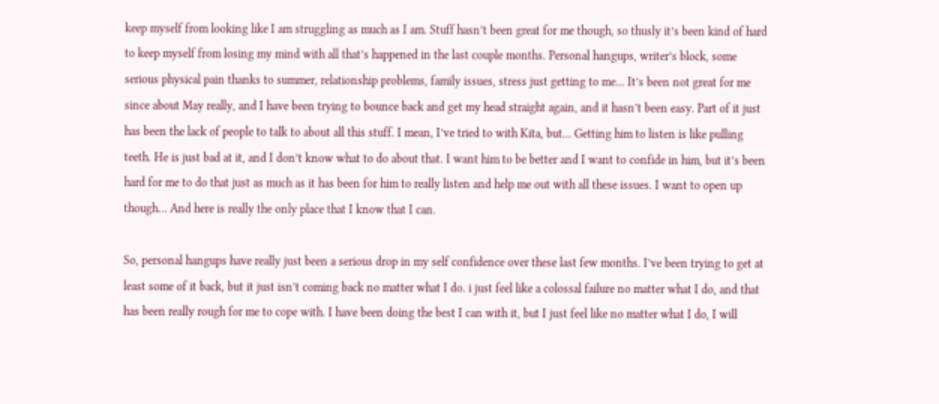keep myself from looking like I am struggling as much as I am. Stuff hasn’t been great for me though, so thusly it’s been kind of hard to keep myself from losing my mind with all that’s happened in the last couple months. Personal hangups, writer’s block, some serious physical pain thanks to summer, relationship problems, family issues, stress just getting to me… It’s been not great for me since about May really, and I have been trying to bounce back and get my head straight again, and it hasn’t been easy. Part of it just has been the lack of people to talk to about all this stuff. I mean, I’ve tried to with Kita, but… Getting him to listen is like pulling teeth. He is just bad at it, and I don’t know what to do about that. I want him to be better and I want to confide in him, but it’s been hard for me to do that just as much as it has been for him to really listen and help me out with all these issues. I want to open up though… And here is really the only place that I know that I can.

So, personal hangups have really just been a serious drop in my self confidence over these last few months. I’ve been trying to get at least some of it back, but it just isn’t coming back no matter what I do. i just feel like a colossal failure no matter what I do, and that has been really rough for me to cope with. I have been doing the best I can with it, but I just feel like no matter what I do, I will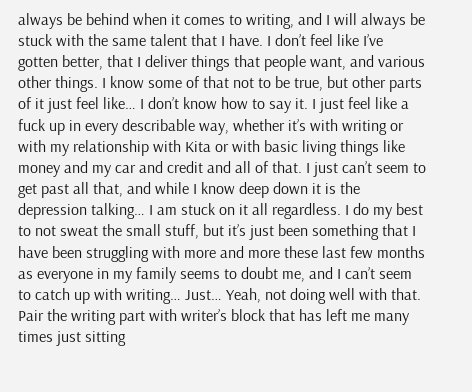always be behind when it comes to writing, and I will always be stuck with the same talent that I have. I don’t feel like I’ve gotten better, that I deliver things that people want, and various other things. I know some of that not to be true, but other parts of it just feel like… I don’t know how to say it. I just feel like a fuck up in every describable way, whether it’s with writing or with my relationship with Kita or with basic living things like money and my car and credit and all of that. I just can’t seem to get past all that, and while I know deep down it is the depression talking… I am stuck on it all regardless. I do my best to not sweat the small stuff, but it’s just been something that I have been struggling with more and more these last few months as everyone in my family seems to doubt me, and I can’t seem to catch up with writing… Just… Yeah, not doing well with that. Pair the writing part with writer’s block that has left me many times just sitting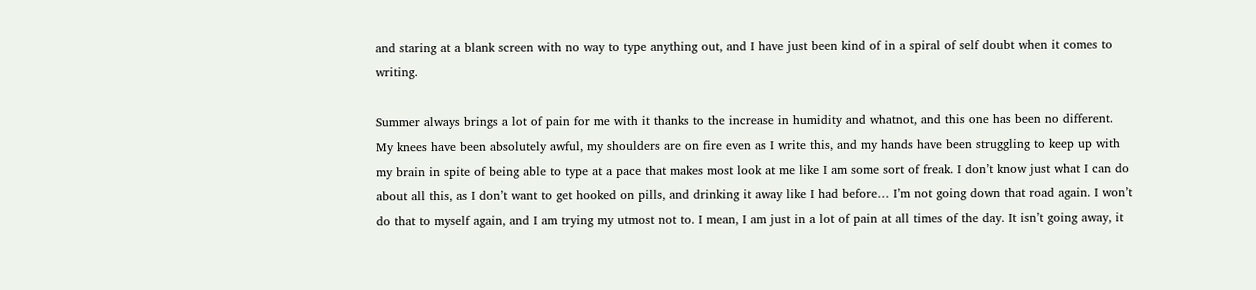and staring at a blank screen with no way to type anything out, and I have just been kind of in a spiral of self doubt when it comes to writing.

Summer always brings a lot of pain for me with it thanks to the increase in humidity and whatnot, and this one has been no different. My knees have been absolutely awful, my shoulders are on fire even as I write this, and my hands have been struggling to keep up with my brain in spite of being able to type at a pace that makes most look at me like I am some sort of freak. I don’t know just what I can do about all this, as I don’t want to get hooked on pills, and drinking it away like I had before… I’m not going down that road again. I won’t do that to myself again, and I am trying my utmost not to. I mean, I am just in a lot of pain at all times of the day. It isn’t going away, it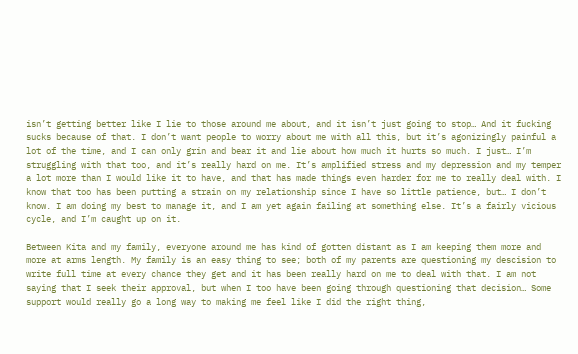isn’t getting better like I lie to those around me about, and it isn’t just going to stop… And it fucking sucks because of that. I don’t want people to worry about me with all this, but it’s agonizingly painful a lot of the time, and I can only grin and bear it and lie about how much it hurts so much. I just… I’m struggling with that too, and it’s really hard on me. It’s amplified stress and my depression and my temper a lot more than I would like it to have, and that has made things even harder for me to really deal with. I know that too has been putting a strain on my relationship since I have so little patience, but… I don’t know. I am doing my best to manage it, and I am yet again failing at something else. It’s a fairly vicious cycle, and I’m caught up on it.

Between Kita and my family, everyone around me has kind of gotten distant as I am keeping them more and more at arms length. My family is an easy thing to see; both of my parents are questioning my descision to write full time at every chance they get and it has been really hard on me to deal with that. I am not saying that I seek their approval, but when I too have been going through questioning that decision… Some support would really go a long way to making me feel like I did the right thing,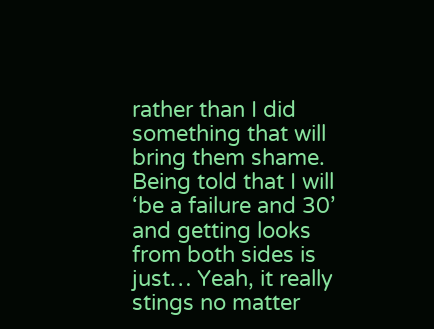rather than I did something that will bring them shame. Being told that I will ‘be a failure and 30’ and getting looks from both sides is just… Yeah, it really stings no matter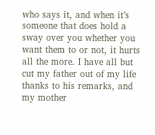who says it, and when it’s someone that does hold a sway over you whether you want them to or not, it hurts all the more. I have all but cut my father out of my life thanks to his remarks, and my mother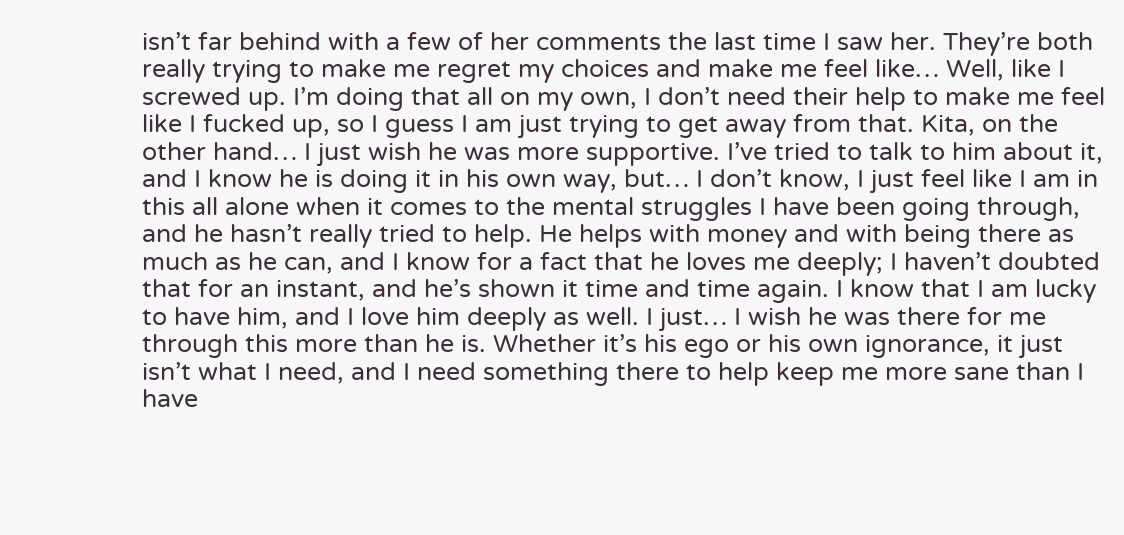isn’t far behind with a few of her comments the last time I saw her. They’re both really trying to make me regret my choices and make me feel like… Well, like I screwed up. I’m doing that all on my own, I don’t need their help to make me feel like I fucked up, so I guess I am just trying to get away from that. Kita, on the other hand… I just wish he was more supportive. I’ve tried to talk to him about it, and I know he is doing it in his own way, but… I don’t know, I just feel like I am in this all alone when it comes to the mental struggles I have been going through, and he hasn’t really tried to help. He helps with money and with being there as much as he can, and I know for a fact that he loves me deeply; I haven’t doubted that for an instant, and he’s shown it time and time again. I know that I am lucky to have him, and I love him deeply as well. I just… I wish he was there for me through this more than he is. Whether it’s his ego or his own ignorance, it just isn’t what I need, and I need something there to help keep me more sane than I have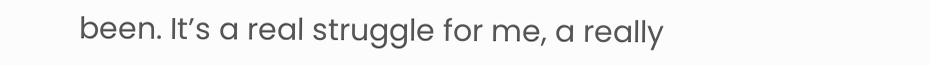been. It’s a real struggle for me, a really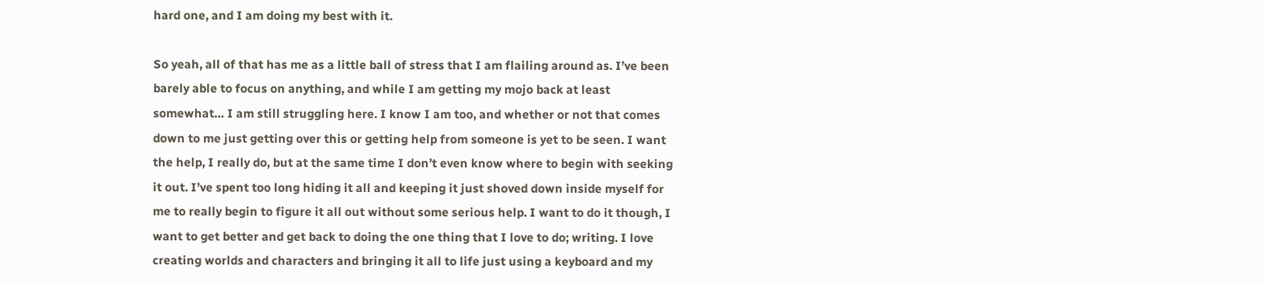hard one, and I am doing my best with it.

So yeah, all of that has me as a little ball of stress that I am flailing around as. I’ve been barely able to focus on anything, and while I am getting my mojo back at least somewhat… I am still struggling here. I know I am too, and whether or not that comes down to me just getting over this or getting help from someone is yet to be seen. I want the help, I really do, but at the same time I don’t even know where to begin with seeking it out. I’ve spent too long hiding it all and keeping it just shoved down inside myself for me to really begin to figure it all out without some serious help. I want to do it though, I want to get better and get back to doing the one thing that I love to do; writing. I love creating worlds and characters and bringing it all to life just using a keyboard and my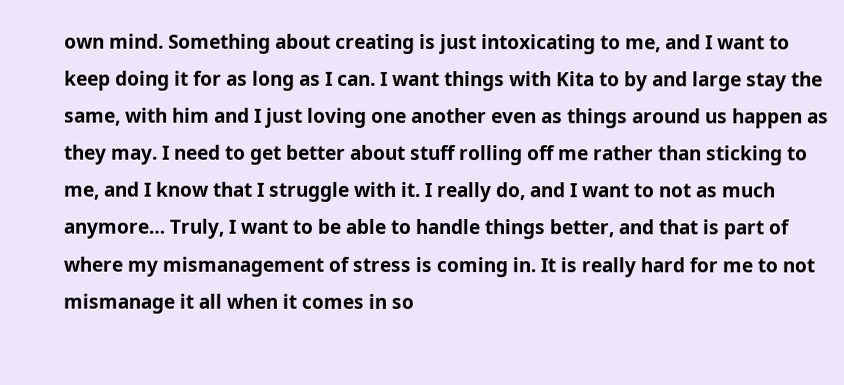own mind. Something about creating is just intoxicating to me, and I want to keep doing it for as long as I can. I want things with Kita to by and large stay the same, with him and I just loving one another even as things around us happen as they may. I need to get better about stuff rolling off me rather than sticking to me, and I know that I struggle with it. I really do, and I want to not as much anymore… Truly, I want to be able to handle things better, and that is part of where my mismanagement of stress is coming in. It is really hard for me to not mismanage it all when it comes in so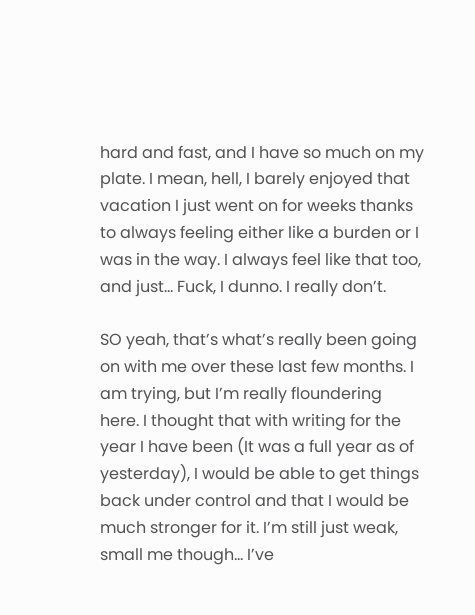hard and fast, and I have so much on my plate. I mean, hell, I barely enjoyed that vacation I just went on for weeks thanks to always feeling either like a burden or I was in the way. I always feel like that too, and just… Fuck, I dunno. I really don’t.

SO yeah, that’s what’s really been going on with me over these last few months. I am trying, but I’m really floundering here. I thought that with writing for the year I have been (It was a full year as of yesterday), I would be able to get things back under control and that I would be much stronger for it. I’m still just weak, small me though… I’ve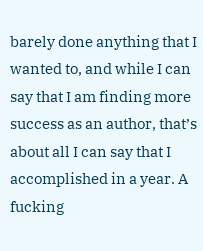barely done anything that I wanted to, and while I can say that I am finding more success as an author, that’s about all I can say that I accomplished in a year. A fucking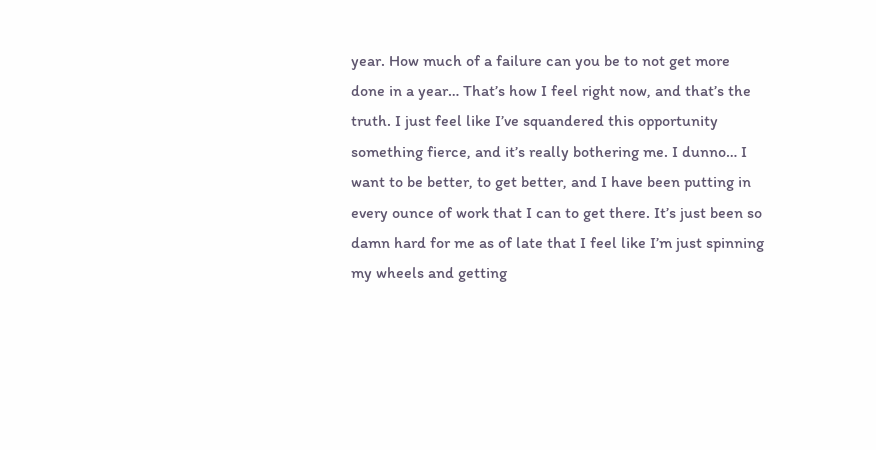year. How much of a failure can you be to not get more done in a year… That’s how I feel right now, and that’s the truth. I just feel like I’ve squandered this opportunity something fierce, and it’s really bothering me. I dunno… I want to be better, to get better, and I have been putting in every ounce of work that I can to get there. It’s just been so damn hard for me as of late that I feel like I’m just spinning my wheels and getting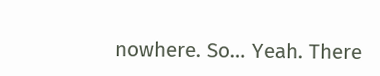nowhere. So… Yeah. There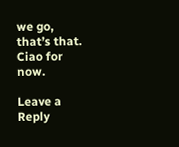we go, that’s that. Ciao for now.

Leave a Reply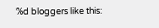%d bloggers like this: